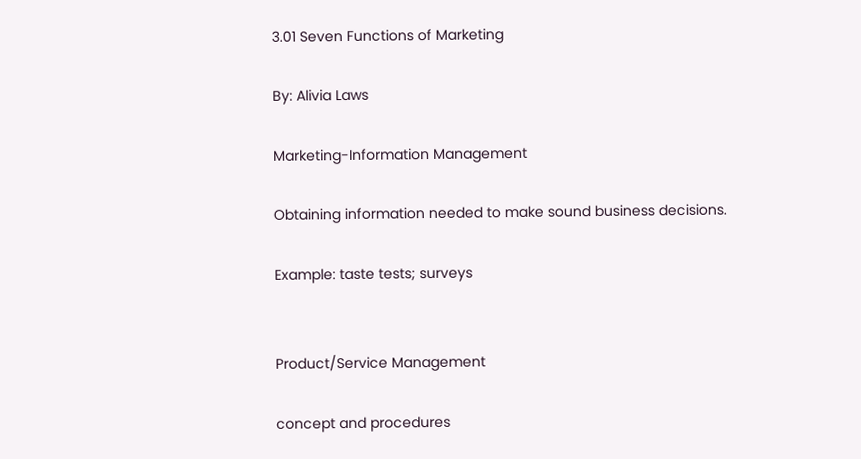3.01 Seven Functions of Marketing

By: Alivia Laws

Marketing-Information Management

Obtaining information needed to make sound business decisions.

Example: taste tests; surveys


Product/Service Management

concept and procedures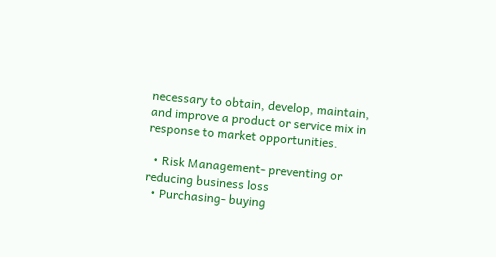necessary to obtain, develop, maintain, and improve a product or service mix in response to market opportunities.

  • Risk Management- preventing or reducing business loss
  • Purchasing- buying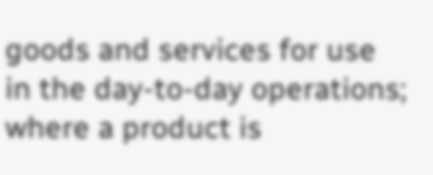goods and services for use in the day-to-day operations; where a product is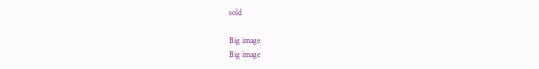sold

Big image
Big image